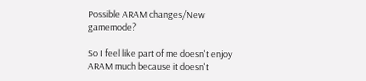Possible ARAM changes/New gamemode?

So I feel like part of me doesn't enjoy ARAM much because it doesn't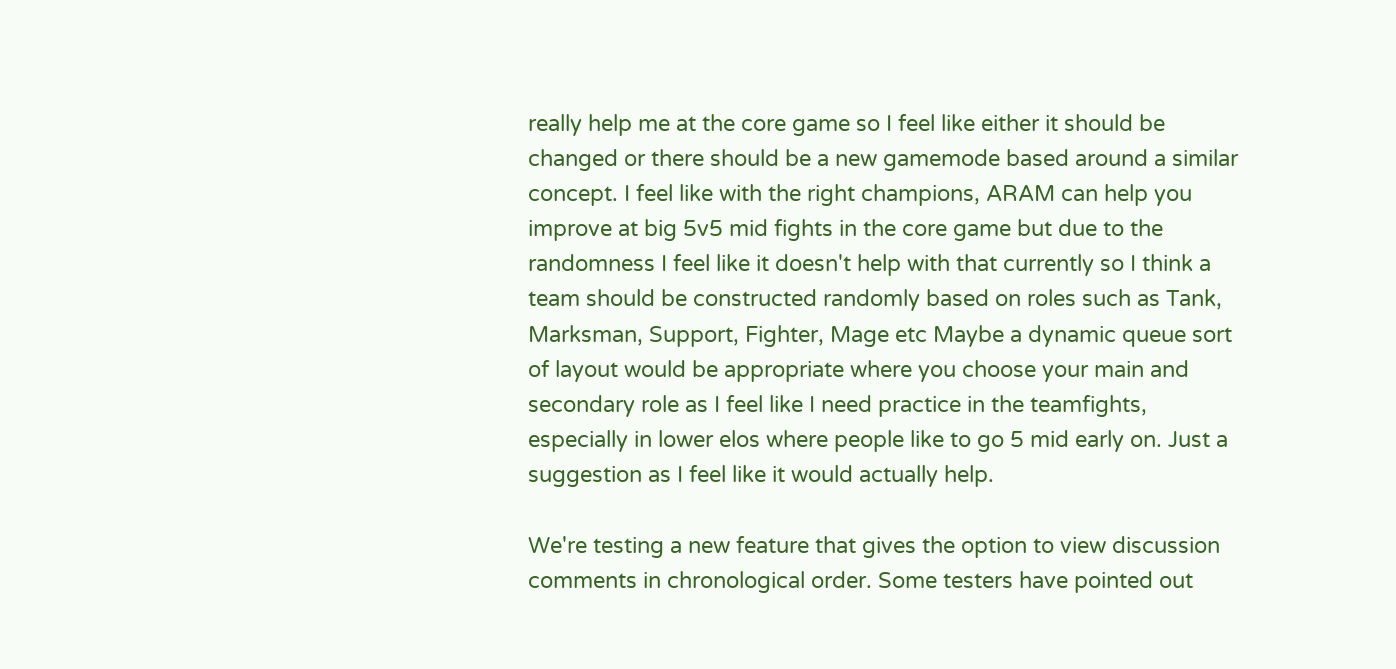really help me at the core game so I feel like either it should be changed or there should be a new gamemode based around a similar concept. I feel like with the right champions, ARAM can help you improve at big 5v5 mid fights in the core game but due to the randomness I feel like it doesn't help with that currently so I think a team should be constructed randomly based on roles such as Tank, Marksman, Support, Fighter, Mage etc Maybe a dynamic queue sort of layout would be appropriate where you choose your main and secondary role as I feel like I need practice in the teamfights, especially in lower elos where people like to go 5 mid early on. Just a suggestion as I feel like it would actually help.

We're testing a new feature that gives the option to view discussion comments in chronological order. Some testers have pointed out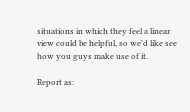situations in which they feel a linear view could be helpful, so we'd like see how you guys make use of it.

Report as: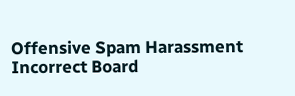Offensive Spam Harassment Incorrect Board